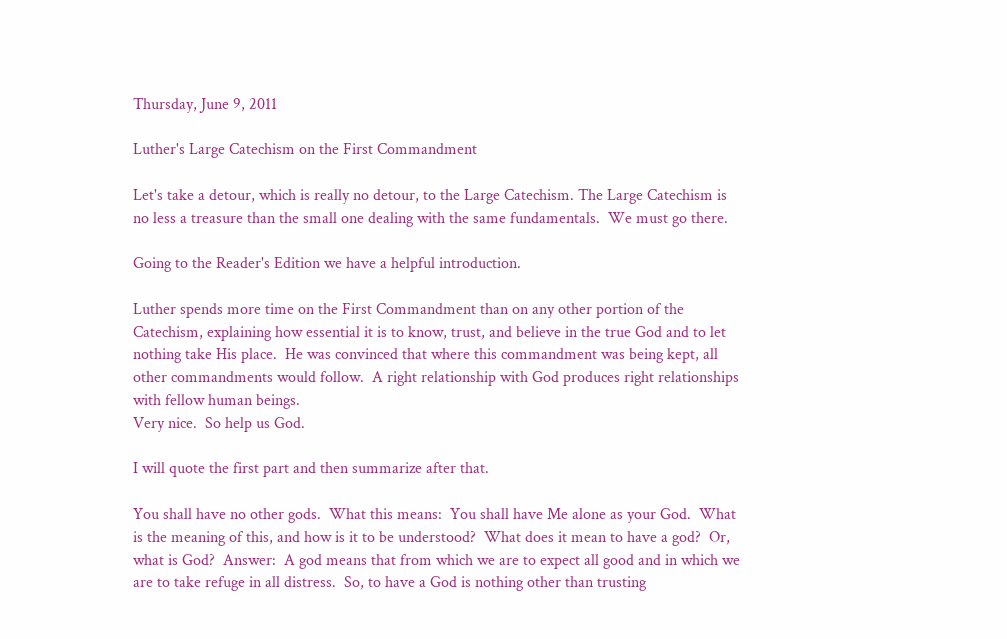Thursday, June 9, 2011

Luther's Large Catechism on the First Commandment

Let's take a detour, which is really no detour, to the Large Catechism. The Large Catechism is no less a treasure than the small one dealing with the same fundamentals.  We must go there.

Going to the Reader's Edition we have a helpful introduction.

Luther spends more time on the First Commandment than on any other portion of the Catechism, explaining how essential it is to know, trust, and believe in the true God and to let nothing take His place.  He was convinced that where this commandment was being kept, all other commandments would follow.  A right relationship with God produces right relationships with fellow human beings.
Very nice.  So help us God.

I will quote the first part and then summarize after that.

You shall have no other gods.  What this means:  You shall have Me alone as your God.  What is the meaning of this, and how is it to be understood?  What does it mean to have a god?  Or, what is God?  Answer:  A god means that from which we are to expect all good and in which we are to take refuge in all distress.  So, to have a God is nothing other than trusting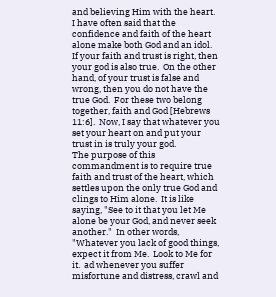and believing Him with the heart.  I have often said that the confidence and faith of the heart alone make both God and an idol.  If your faith and trust is right, then your god is also true.  On the other hand, of your trust is false and wrong, then you do not have the true God.  For these two belong together, faith and God [Hebrews 11:6].  Now, I say that whatever you set your heart on and put your trust in is truly your god.
The purpose of this commandment is to require true faith and trust of the heart, which settles upon the only true God and clings to Him alone.  It is like saying, "See to it that you let Me alone be your God, and never seek another."  In other words, "Whatever you lack of good things, expect it from Me.  Look to Me for it.  ad whenever you suffer misfortune and distress, crawl and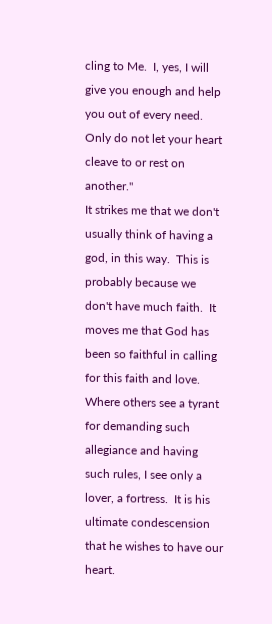cling to Me.  I, yes, I will give you enough and help you out of every need.  Only do not let your heart cleave to or rest on another."
It strikes me that we don't usually think of having a god, in this way.  This is probably because we don't have much faith.  It moves me that God has been so faithful in calling for this faith and love.  Where others see a tyrant for demanding such allegiance and having such rules, I see only a lover, a fortress.  It is his ultimate condescension that he wishes to have our heart.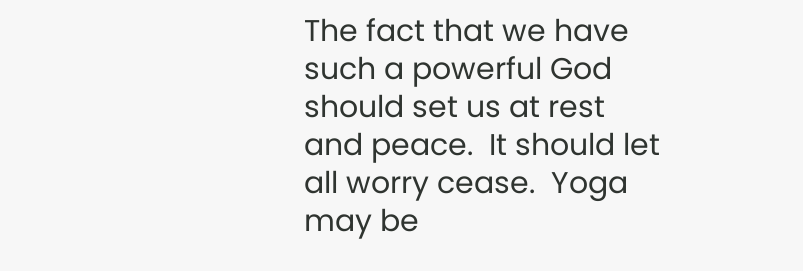The fact that we have such a powerful God should set us at rest and peace.  It should let all worry cease.  Yoga may be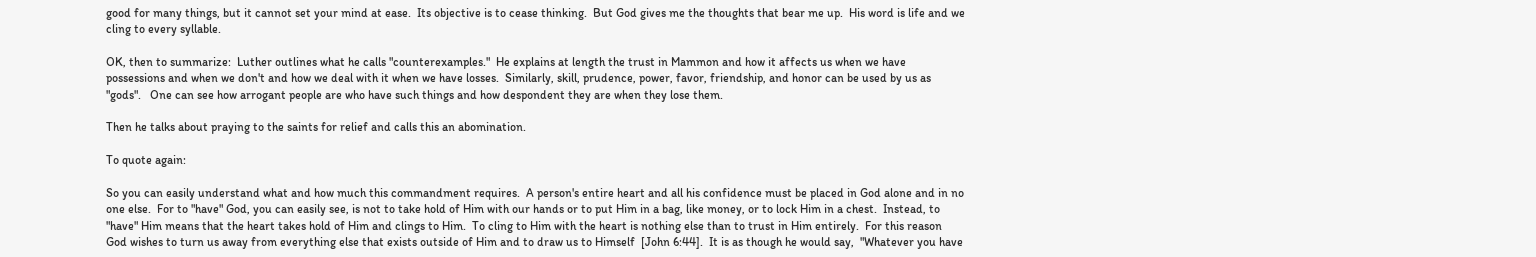good for many things, but it cannot set your mind at ease.  Its objective is to cease thinking.  But God gives me the thoughts that bear me up.  His word is life and we cling to every syllable.

OK, then to summarize:  Luther outlines what he calls "counterexamples."  He explains at length the trust in Mammon and how it affects us when we have possessions and when we don't and how we deal with it when we have losses.  Similarly, skill, prudence, power, favor, friendship, and honor can be used by us as "gods".   One can see how arrogant people are who have such things and how despondent they are when they lose them.

Then he talks about praying to the saints for relief and calls this an abomination.

To quote again:

So you can easily understand what and how much this commandment requires.  A person's entire heart and all his confidence must be placed in God alone and in no one else.  For to "have" God, you can easily see, is not to take hold of Him with our hands or to put Him in a bag, like money, or to lock Him in a chest.  Instead, to "have" Him means that the heart takes hold of Him and clings to Him.  To cling to Him with the heart is nothing else than to trust in Him entirely.  For this reason God wishes to turn us away from everything else that exists outside of Him and to draw us to Himself  [John 6:44].  It is as though he would say,  "Whatever you have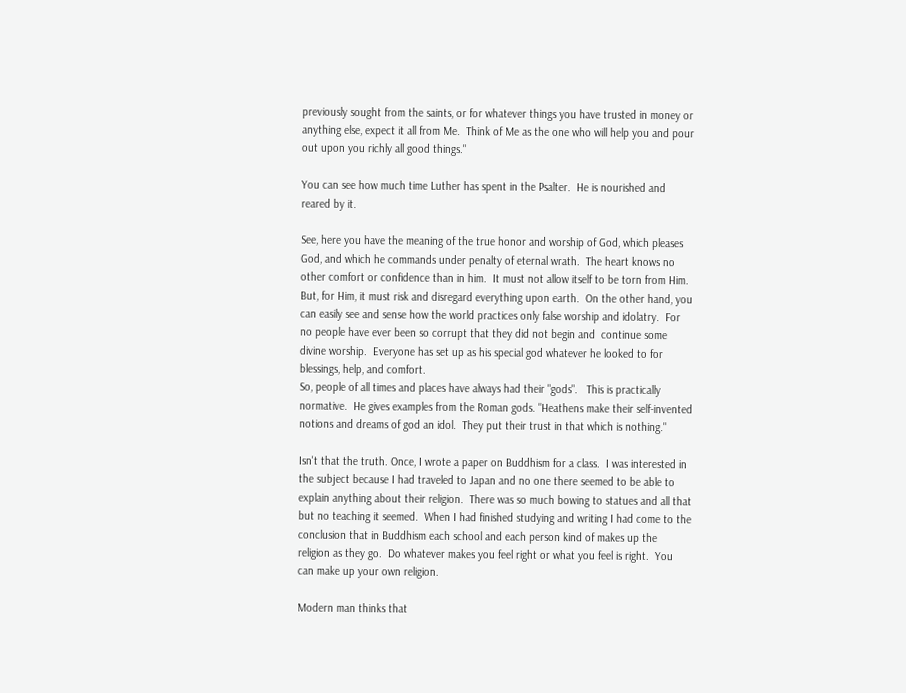previously sought from the saints, or for whatever things you have trusted in money or anything else, expect it all from Me.  Think of Me as the one who will help you and pour out upon you richly all good things."

You can see how much time Luther has spent in the Psalter.  He is nourished and reared by it.

See, here you have the meaning of the true honor and worship of God, which pleases God, and which he commands under penalty of eternal wrath.  The heart knows no other comfort or confidence than in him.  It must not allow itself to be torn from Him.  But, for Him, it must risk and disregard everything upon earth.  On the other hand, you can easily see and sense how the world practices only false worship and idolatry.  For no people have ever been so corrupt that they did not begin and  continue some divine worship.  Everyone has set up as his special god whatever he looked to for blessings, help, and comfort.
So, people of all times and places have always had their "gods".   This is practically normative.  He gives examples from the Roman gods. "Heathens make their self-invented notions and dreams of god an idol.  They put their trust in that which is nothing."

Isn't that the truth. Once, I wrote a paper on Buddhism for a class.  I was interested in the subject because I had traveled to Japan and no one there seemed to be able to explain anything about their religion.  There was so much bowing to statues and all that but no teaching it seemed.  When I had finished studying and writing I had come to the conclusion that in Buddhism each school and each person kind of makes up the religion as they go.  Do whatever makes you feel right or what you feel is right.  You can make up your own religion.

Modern man thinks that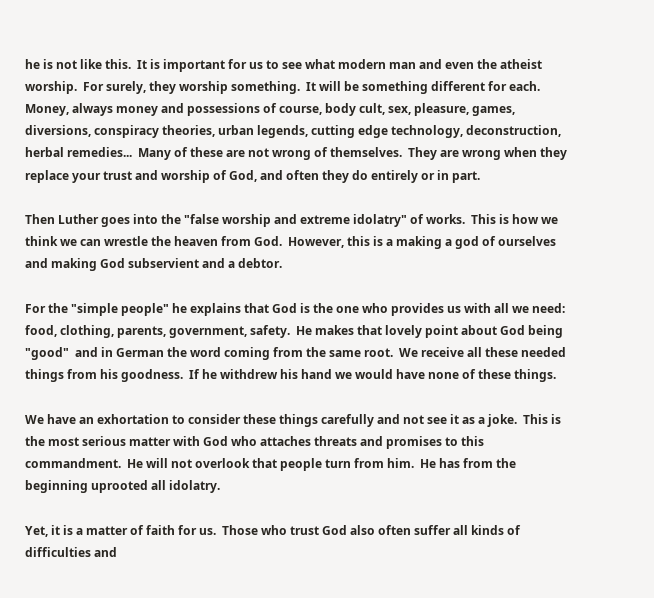he is not like this.  It is important for us to see what modern man and even the atheist worship.  For surely, they worship something.  It will be something different for each.  Money, always money and possessions of course, body cult, sex, pleasure, games, diversions, conspiracy theories, urban legends, cutting edge technology, deconstruction, herbal remedies...  Many of these are not wrong of themselves.  They are wrong when they replace your trust and worship of God, and often they do entirely or in part.

Then Luther goes into the "false worship and extreme idolatry" of works.  This is how we think we can wrestle the heaven from God.  However, this is a making a god of ourselves and making God subservient and a debtor.

For the "simple people" he explains that God is the one who provides us with all we need:  food, clothing, parents, government, safety.  He makes that lovely point about God being "good"  and in German the word coming from the same root.  We receive all these needed things from his goodness.  If he withdrew his hand we would have none of these things.

We have an exhortation to consider these things carefully and not see it as a joke.  This is the most serious matter with God who attaches threats and promises to this commandment.  He will not overlook that people turn from him.  He has from the beginning uprooted all idolatry.

Yet, it is a matter of faith for us.  Those who trust God also often suffer all kinds of difficulties and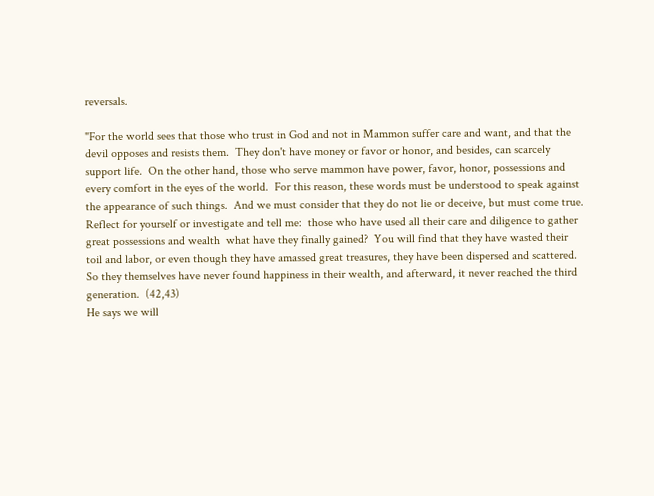reversals.

"For the world sees that those who trust in God and not in Mammon suffer care and want, and that the devil opposes and resists them.  They don't have money or favor or honor, and besides, can scarcely support life.  On the other hand, those who serve mammon have power, favor, honor, possessions and every comfort in the eyes of the world.  For this reason, these words must be understood to speak against the appearance of such things.  And we must consider that they do not lie or deceive, but must come true.  Reflect for yourself or investigate and tell me:  those who have used all their care and diligence to gather great possessions and wealth  what have they finally gained?  You will find that they have wasted their toil and labor, or even though they have amassed great treasures, they have been dispersed and scattered.  So they themselves have never found happiness in their wealth, and afterward, it never reached the third generation.  (42,43)
He says we will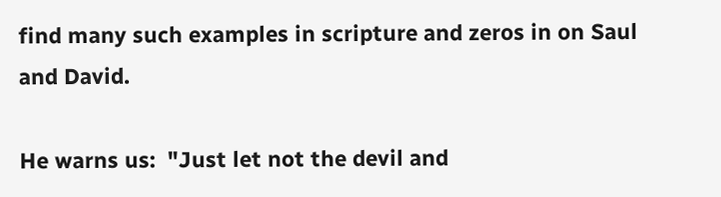find many such examples in scripture and zeros in on Saul and David.

He warns us:  "Just let not the devil and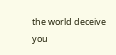the world deceive you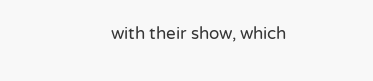with their show, which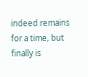indeed remains for a time, but finally is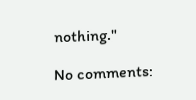nothing."

No comments: